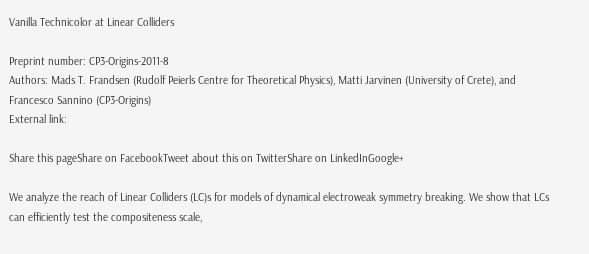Vanilla Technicolor at Linear Colliders

Preprint number: CP3-Origins-2011-8
Authors: Mads T. Frandsen (Rudolf Peierls Centre for Theoretical Physics), Matti Jarvinen (University of Crete), and Francesco Sannino (CP3-Origins)
External link:

Share this pageShare on FacebookTweet about this on TwitterShare on LinkedInGoogle+

We analyze the reach of Linear Colliders (LC)s for models of dynamical electroweak symmetry breaking. We show that LCs can efficiently test the compositeness scale,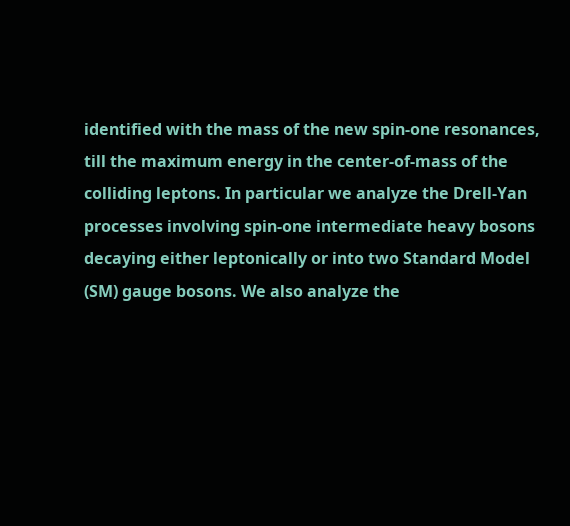identified with the mass of the new spin-one resonances, till the maximum energy in the center-of-mass of the colliding leptons. In particular we analyze the Drell-Yan processes involving spin-one intermediate heavy bosons decaying either leptonically or into two Standard Model (SM) gauge bosons. We also analyze the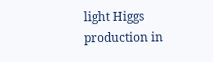light Higgs production in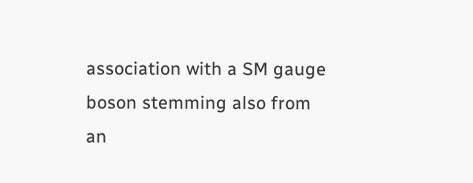association with a SM gauge boson stemming also from an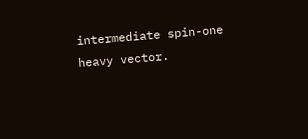intermediate spin-one heavy vector.